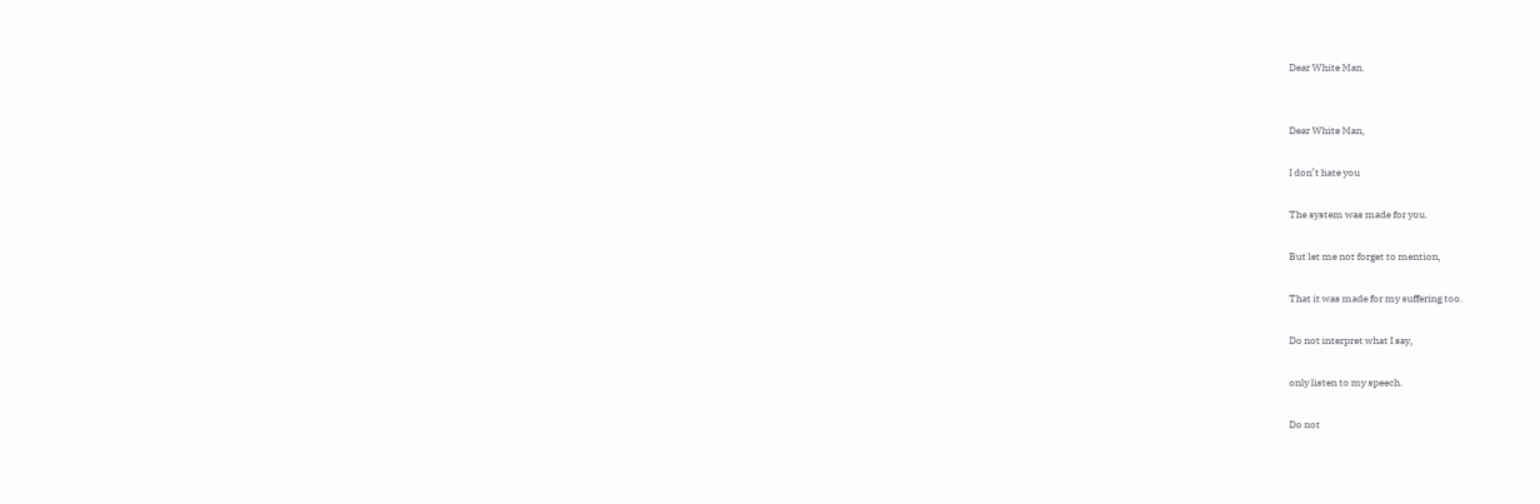Dear White Man.


Dear White Man,

I don’t hate you

The system was made for you.

But let me not forget to mention,

That it was made for my suffering too.

Do not interpret what I say,

only listen to my speech.

Do not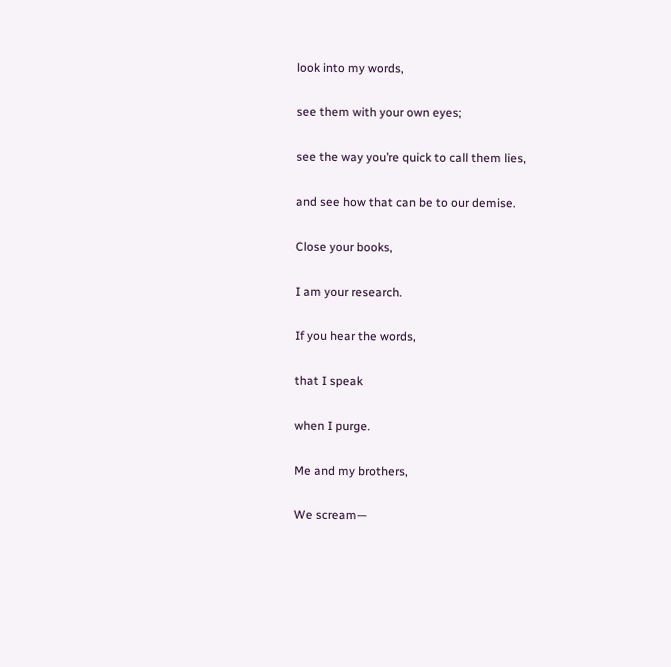look into my words,

see them with your own eyes;

see the way you’re quick to call them lies,

and see how that can be to our demise.

Close your books,

I am your research.

If you hear the words,

that I speak

when I purge.

Me and my brothers,

We scream—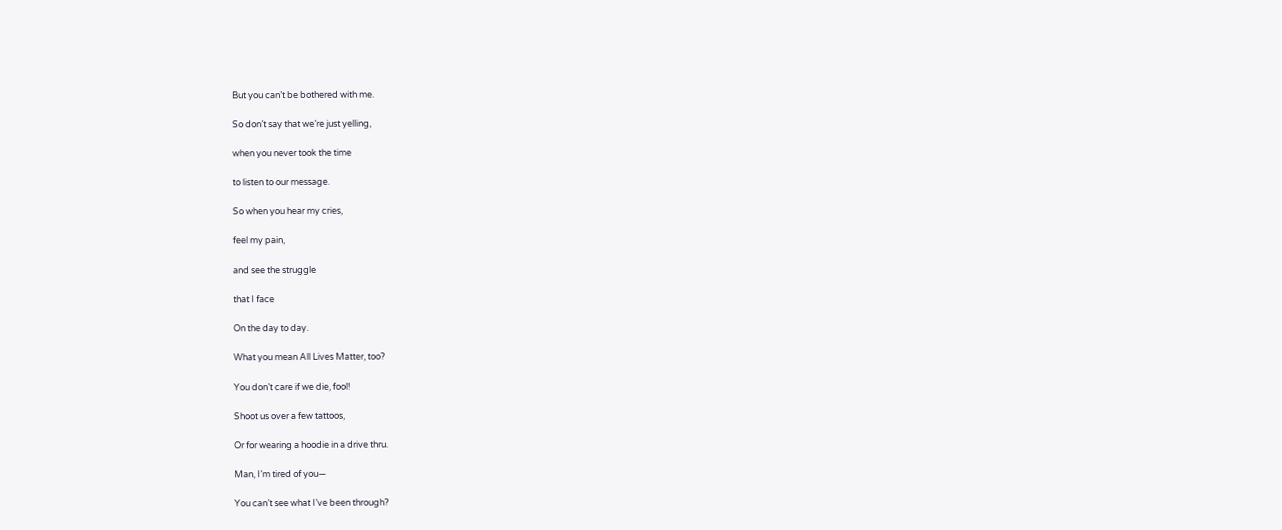But you can’t be bothered with me.

So don’t say that we’re just yelling,

when you never took the time

to listen to our message.

So when you hear my cries,

feel my pain,

and see the struggle

that I face

On the day to day.

What you mean All Lives Matter, too?

You don’t care if we die, fool!

Shoot us over a few tattoos,

Or for wearing a hoodie in a drive thru.

Man, I’m tired of you—

You can’t see what I’ve been through?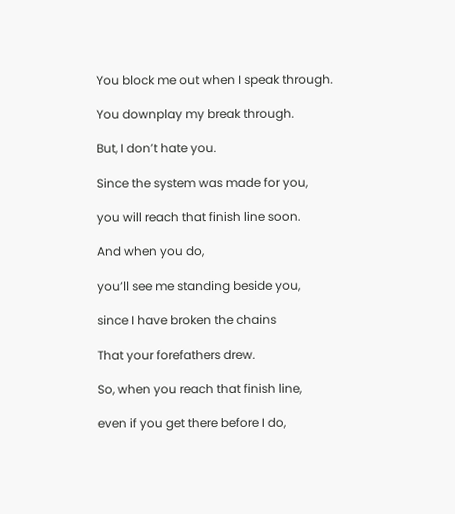You block me out when I speak through.

You downplay my break through.

But, I don’t hate you.

Since the system was made for you,

you will reach that finish line soon.

And when you do,

you’ll see me standing beside you,

since I have broken the chains

That your forefathers drew.

So, when you reach that finish line,

even if you get there before I do,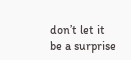don’t let it be a surprise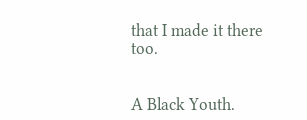that I made it there too.


A Black Youth.